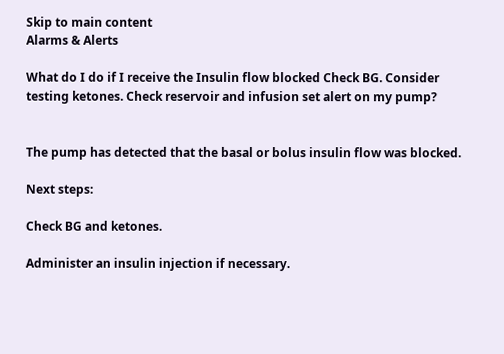Skip to main content
Alarms & Alerts

What do I do if I receive the Insulin flow blocked Check BG. Consider testing ketones. Check reservoir and infusion set alert on my pump?


The pump has detected that the basal or bolus insulin flow was blocked.

Next steps:

Check BG and ketones.

Administer an insulin injection if necessary.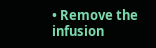• Remove the infusion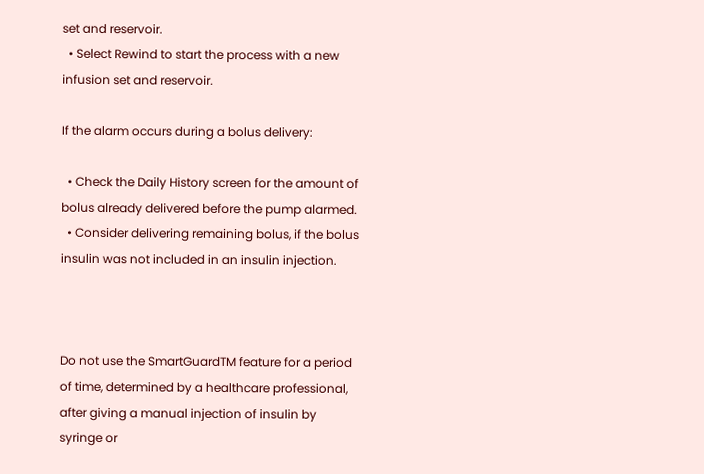set and reservoir.
  • Select Rewind to start the process with a new infusion set and reservoir.

If the alarm occurs during a bolus delivery:

  • Check the Daily History screen for the amount of bolus already delivered before the pump alarmed.
  • Consider delivering remaining bolus, if the bolus insulin was not included in an insulin injection.



Do not use the SmartGuardTM feature for a period of time, determined by a healthcare professional, after giving a manual injection of insulin by syringe or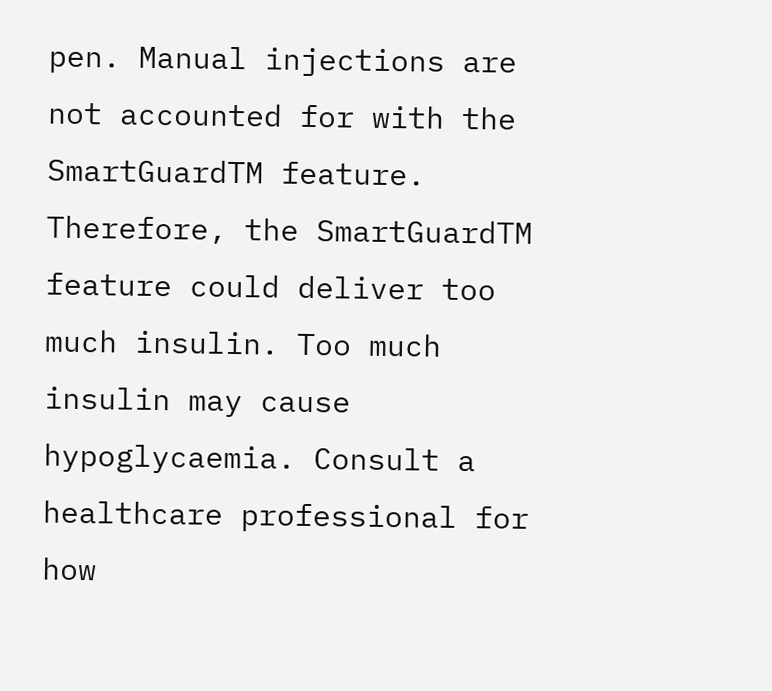pen. Manual injections are not accounted for with the SmartGuardTM feature. Therefore, the SmartGuardTM feature could deliver too much insulin. Too much insulin may cause hypoglycaemia. Consult a healthcare professional for how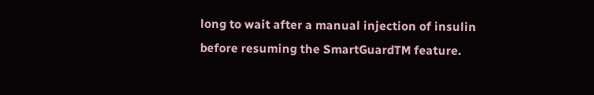long to wait after a manual injection of insulin before resuming the SmartGuardTM feature.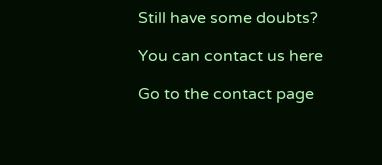Still have some doubts?

You can contact us here

Go to the contact page